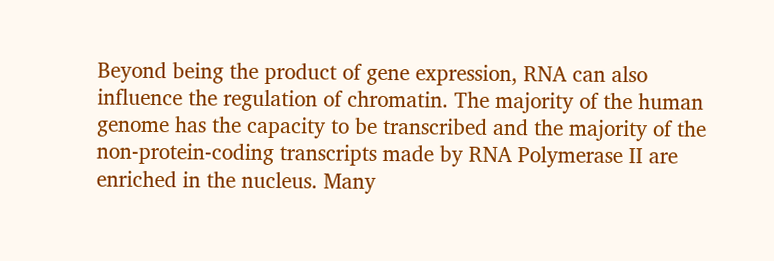Beyond being the product of gene expression, RNA can also influence the regulation of chromatin. The majority of the human genome has the capacity to be transcribed and the majority of the non-protein-coding transcripts made by RNA Polymerase II are enriched in the nucleus. Many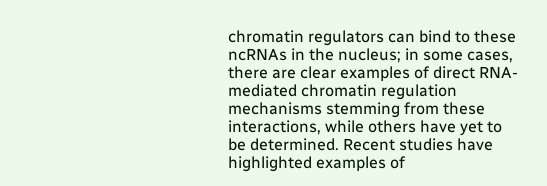chromatin regulators can bind to these ncRNAs in the nucleus; in some cases, there are clear examples of direct RNA-mediated chromatin regulation mechanisms stemming from these interactions, while others have yet to be determined. Recent studies have highlighted examples of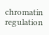chromatin regulation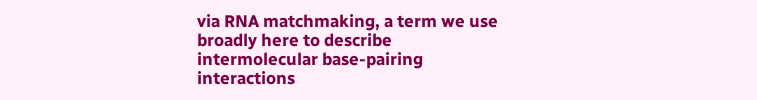via RNA matchmaking, a term we use broadly here to describe intermolecular base-pairing interactions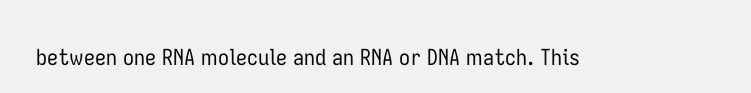between one RNA molecule and an RNA or DNA match. This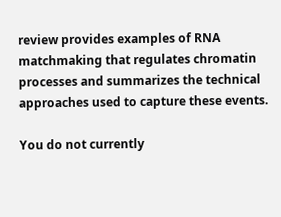review provides examples of RNA matchmaking that regulates chromatin processes and summarizes the technical approaches used to capture these events.

You do not currently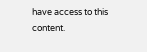have access to this content.